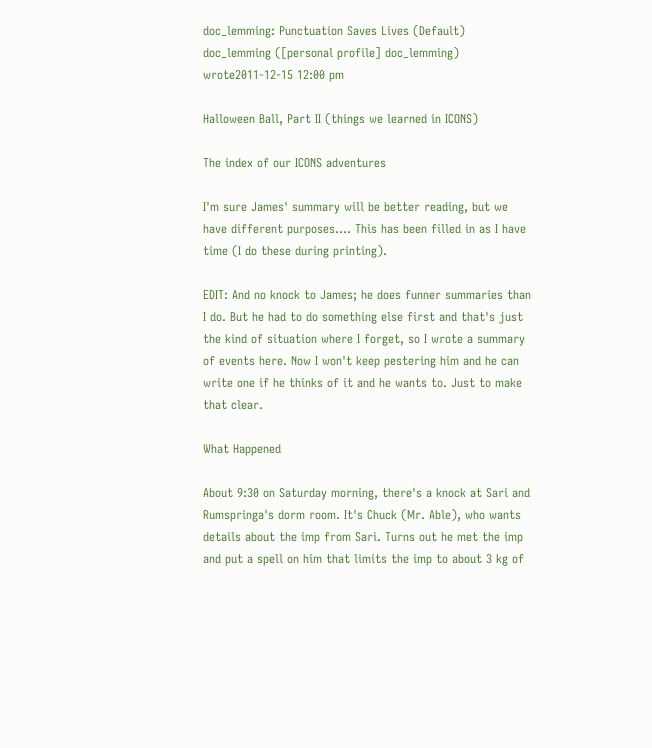doc_lemming: Punctuation Saves Lives (Default)
doc_lemming ([personal profile] doc_lemming) wrote2011-12-15 12:00 pm

Halloween Ball, Part II (things we learned in ICONS)

The index of our ICONS adventures

I'm sure James' summary will be better reading, but we have different purposes.... This has been filled in as I have time (I do these during printing).

EDIT: And no knock to James; he does funner summaries than I do. But he had to do something else first and that's just the kind of situation where I forget, so I wrote a summary of events here. Now I won't keep pestering him and he can write one if he thinks of it and he wants to. Just to make that clear.

What Happened

About 9:30 on Saturday morning, there's a knock at Sari and Rumspringa's dorm room. It's Chuck (Mr. Able), who wants details about the imp from Sari. Turns out he met the imp and put a spell on him that limits the imp to about 3 kg of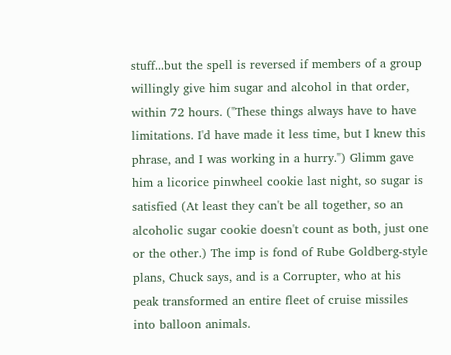stuff...but the spell is reversed if members of a group willingly give him sugar and alcohol in that order, within 72 hours. ("These things always have to have limitations. I'd have made it less time, but I knew this phrase, and I was working in a hurry.") Glimm gave him a licorice pinwheel cookie last night, so sugar is satisfied (At least they can't be all together, so an alcoholic sugar cookie doesn't count as both, just one or the other.) The imp is fond of Rube Goldberg-style plans, Chuck says, and is a Corrupter, who at his peak transformed an entire fleet of cruise missiles into balloon animals.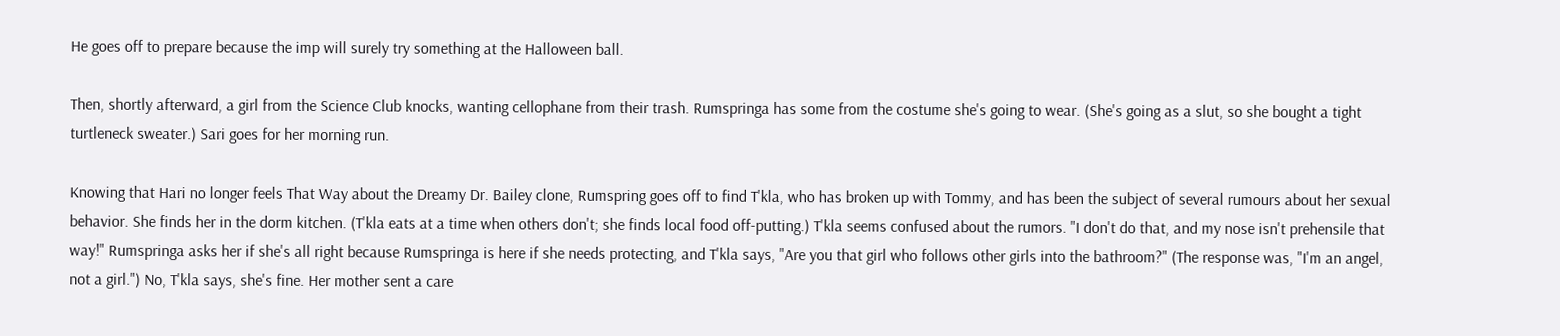He goes off to prepare because the imp will surely try something at the Halloween ball.

Then, shortly afterward, a girl from the Science Club knocks, wanting cellophane from their trash. Rumspringa has some from the costume she's going to wear. (She's going as a slut, so she bought a tight turtleneck sweater.) Sari goes for her morning run.

Knowing that Hari no longer feels That Way about the Dreamy Dr. Bailey clone, Rumspring goes off to find T'kla, who has broken up with Tommy, and has been the subject of several rumours about her sexual behavior. She finds her in the dorm kitchen. (T'kla eats at a time when others don't; she finds local food off-putting.) T'kla seems confused about the rumors. "I don't do that, and my nose isn't prehensile that way!" Rumspringa asks her if she's all right because Rumspringa is here if she needs protecting, and T'kla says, "Are you that girl who follows other girls into the bathroom?" (The response was, "I'm an angel, not a girl.") No, T'kla says, she's fine. Her mother sent a care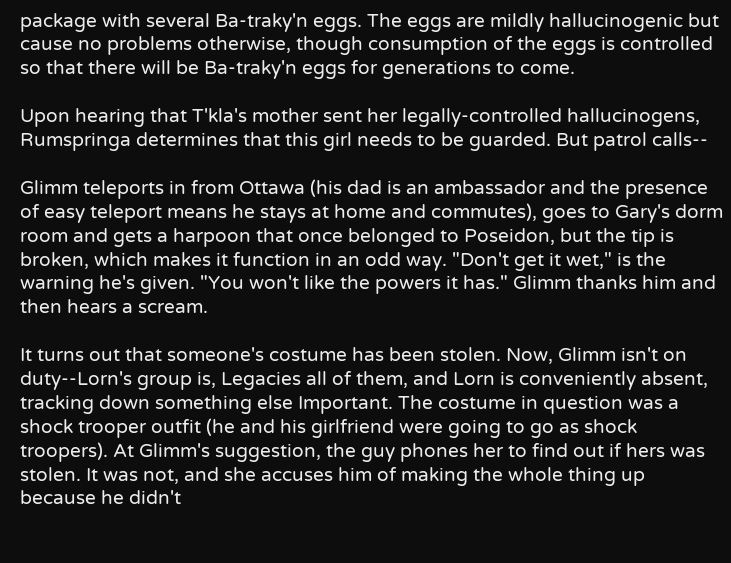package with several Ba-traky'n eggs. The eggs are mildly hallucinogenic but cause no problems otherwise, though consumption of the eggs is controlled so that there will be Ba-traky'n eggs for generations to come.

Upon hearing that T'kla's mother sent her legally-controlled hallucinogens, Rumspringa determines that this girl needs to be guarded. But patrol calls--

Glimm teleports in from Ottawa (his dad is an ambassador and the presence of easy teleport means he stays at home and commutes), goes to Gary's dorm room and gets a harpoon that once belonged to Poseidon, but the tip is broken, which makes it function in an odd way. "Don't get it wet," is the warning he's given. "You won't like the powers it has." Glimm thanks him and then hears a scream.

It turns out that someone's costume has been stolen. Now, Glimm isn't on duty--Lorn's group is, Legacies all of them, and Lorn is conveniently absent, tracking down something else Important. The costume in question was a shock trooper outfit (he and his girlfriend were going to go as shock troopers). At Glimm's suggestion, the guy phones her to find out if hers was stolen. It was not, and she accuses him of making the whole thing up because he didn't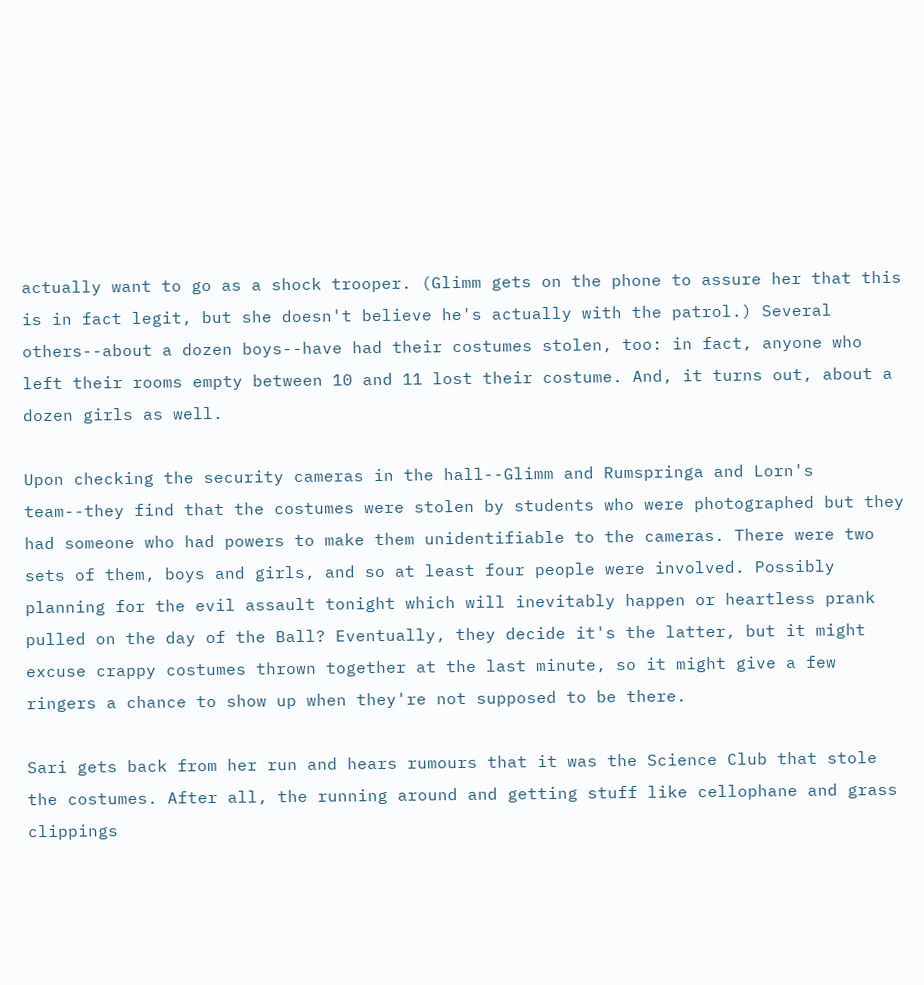actually want to go as a shock trooper. (Glimm gets on the phone to assure her that this is in fact legit, but she doesn't believe he's actually with the patrol.) Several others--about a dozen boys--have had their costumes stolen, too: in fact, anyone who left their rooms empty between 10 and 11 lost their costume. And, it turns out, about a dozen girls as well.

Upon checking the security cameras in the hall--Glimm and Rumspringa and Lorn's team--they find that the costumes were stolen by students who were photographed but they had someone who had powers to make them unidentifiable to the cameras. There were two sets of them, boys and girls, and so at least four people were involved. Possibly planning for the evil assault tonight which will inevitably happen or heartless prank pulled on the day of the Ball? Eventually, they decide it's the latter, but it might excuse crappy costumes thrown together at the last minute, so it might give a few ringers a chance to show up when they're not supposed to be there.

Sari gets back from her run and hears rumours that it was the Science Club that stole the costumes. After all, the running around and getting stuff like cellophane and grass clippings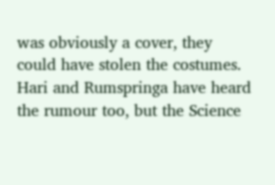was obviously a cover, they could have stolen the costumes. Hari and Rumspringa have heard the rumour too, but the Science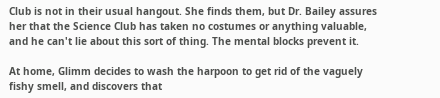Club is not in their usual hangout. She finds them, but Dr. Bailey assures her that the Science Club has taken no costumes or anything valuable, and he can't lie about this sort of thing. The mental blocks prevent it.

At home, Glimm decides to wash the harpoon to get rid of the vaguely fishy smell, and discovers that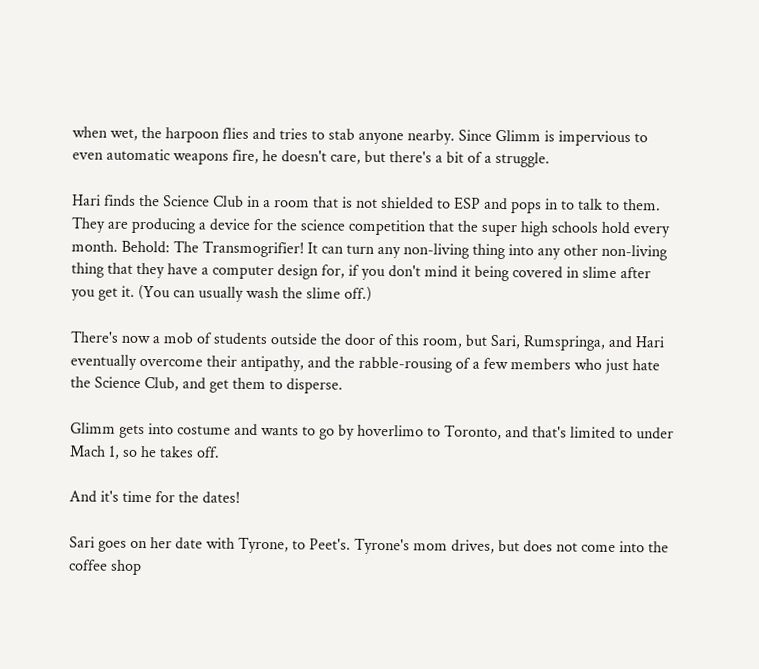when wet, the harpoon flies and tries to stab anyone nearby. Since Glimm is impervious to even automatic weapons fire, he doesn't care, but there's a bit of a struggle.

Hari finds the Science Club in a room that is not shielded to ESP and pops in to talk to them. They are producing a device for the science competition that the super high schools hold every month. Behold: The Transmogrifier! It can turn any non-living thing into any other non-living thing that they have a computer design for, if you don't mind it being covered in slime after you get it. (You can usually wash the slime off.)

There's now a mob of students outside the door of this room, but Sari, Rumspringa, and Hari eventually overcome their antipathy, and the rabble-rousing of a few members who just hate the Science Club, and get them to disperse.

Glimm gets into costume and wants to go by hoverlimo to Toronto, and that's limited to under Mach 1, so he takes off.

And it's time for the dates!

Sari goes on her date with Tyrone, to Peet's. Tyrone's mom drives, but does not come into the coffee shop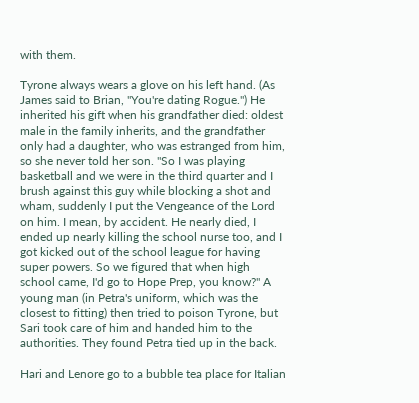with them.

Tyrone always wears a glove on his left hand. (As James said to Brian, "You're dating Rogue.") He inherited his gift when his grandfather died: oldest male in the family inherits, and the grandfather only had a daughter, who was estranged from him, so she never told her son. "So I was playing basketball and we were in the third quarter and I brush against this guy while blocking a shot and wham, suddenly I put the Vengeance of the Lord on him. I mean, by accident. He nearly died, I ended up nearly killing the school nurse too, and I got kicked out of the school league for having super powers. So we figured that when high school came, I'd go to Hope Prep, you know?" A young man (in Petra's uniform, which was the closest to fitting) then tried to poison Tyrone, but Sari took care of him and handed him to the authorities. They found Petra tied up in the back.

Hari and Lenore go to a bubble tea place for Italian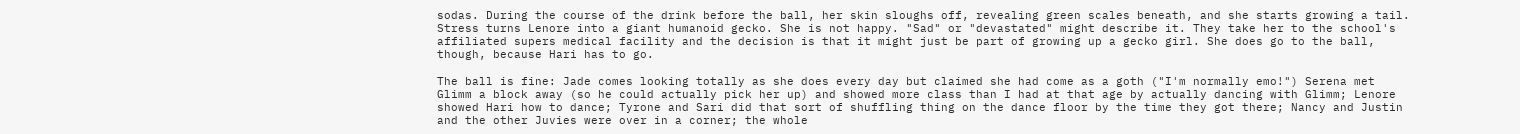sodas. During the course of the drink before the ball, her skin sloughs off, revealing green scales beneath, and she starts growing a tail. Stress turns Lenore into a giant humanoid gecko. She is not happy. "Sad" or "devastated" might describe it. They take her to the school's affiliated supers medical facility and the decision is that it might just be part of growing up a gecko girl. She does go to the ball, though, because Hari has to go.

The ball is fine: Jade comes looking totally as she does every day but claimed she had come as a goth ("I'm normally emo!") Serena met Glimm a block away (so he could actually pick her up) and showed more class than I had at that age by actually dancing with Glimm; Lenore showed Hari how to dance; Tyrone and Sari did that sort of shuffling thing on the dance floor by the time they got there; Nancy and Justin and the other Juvies were over in a corner; the whole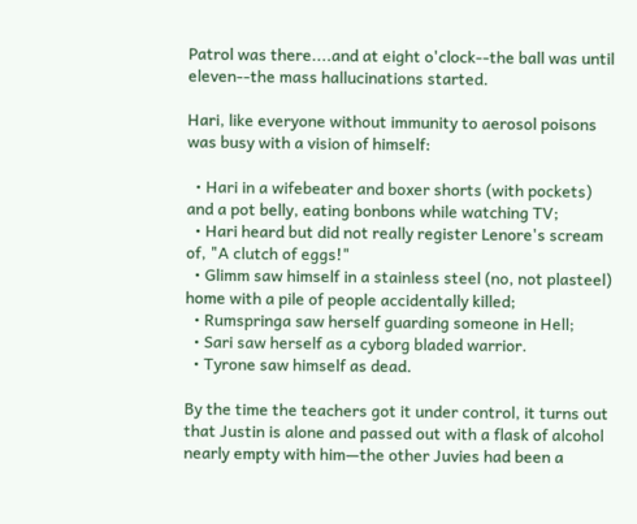Patrol was there....and at eight o'clock--the ball was until eleven--the mass hallucinations started.

Hari, like everyone without immunity to aerosol poisons was busy with a vision of himself:

  • Hari in a wifebeater and boxer shorts (with pockets) and a pot belly, eating bonbons while watching TV;
  • Hari heard but did not really register Lenore's scream of, "A clutch of eggs!"
  • Glimm saw himself in a stainless steel (no, not plasteel) home with a pile of people accidentally killed;
  • Rumspringa saw herself guarding someone in Hell;
  • Sari saw herself as a cyborg bladed warrior.
  • Tyrone saw himself as dead.

By the time the teachers got it under control, it turns out that Justin is alone and passed out with a flask of alcohol nearly empty with him—the other Juvies had been a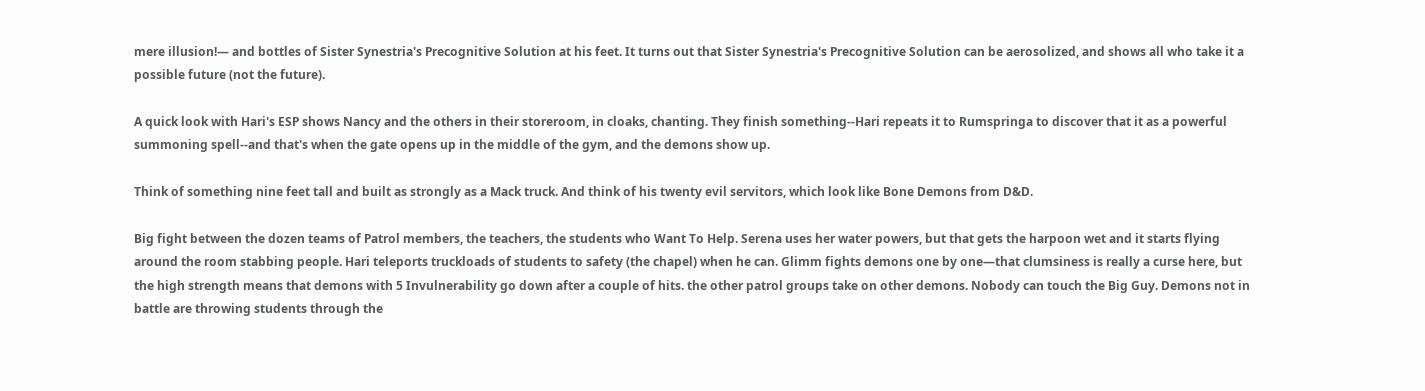mere illusion!— and bottles of Sister Synestria's Precognitive Solution at his feet. It turns out that Sister Synestria's Precognitive Solution can be aerosolized, and shows all who take it a possible future (not the future).

A quick look with Hari's ESP shows Nancy and the others in their storeroom, in cloaks, chanting. They finish something--Hari repeats it to Rumspringa to discover that it as a powerful summoning spell--and that's when the gate opens up in the middle of the gym, and the demons show up.

Think of something nine feet tall and built as strongly as a Mack truck. And think of his twenty evil servitors, which look like Bone Demons from D&D.

Big fight between the dozen teams of Patrol members, the teachers, the students who Want To Help. Serena uses her water powers, but that gets the harpoon wet and it starts flying around the room stabbing people. Hari teleports truckloads of students to safety (the chapel) when he can. Glimm fights demons one by one—that clumsiness is really a curse here, but the high strength means that demons with 5 Invulnerability go down after a couple of hits. the other patrol groups take on other demons. Nobody can touch the Big Guy. Demons not in battle are throwing students through the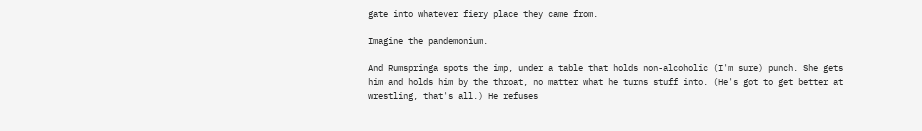gate into whatever fiery place they came from.

Imagine the pandemonium.

And Rumspringa spots the imp, under a table that holds non-alcoholic (I'm sure) punch. She gets him and holds him by the throat, no matter what he turns stuff into. (He's got to get better at wrestling, that's all.) He refuses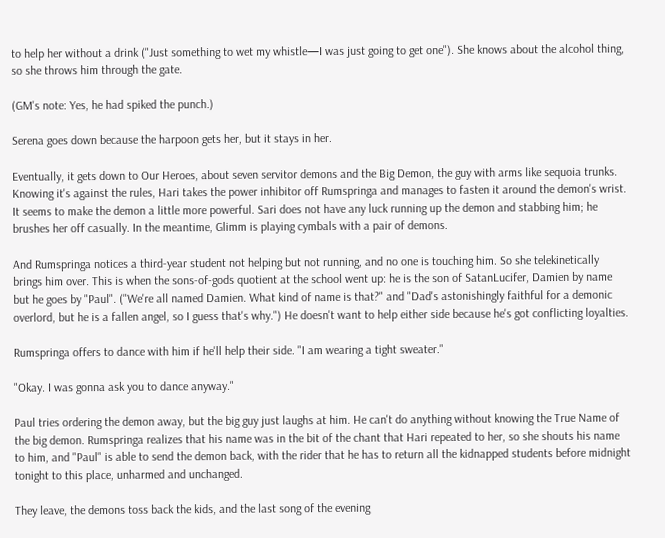to help her without a drink ("Just something to wet my whistle—I was just going to get one"). She knows about the alcohol thing, so she throws him through the gate.

(GM's note: Yes, he had spiked the punch.)

Serena goes down because the harpoon gets her, but it stays in her.

Eventually, it gets down to Our Heroes, about seven servitor demons and the Big Demon, the guy with arms like sequoia trunks. Knowing it's against the rules, Hari takes the power inhibitor off Rumspringa and manages to fasten it around the demon's wrist. It seems to make the demon a little more powerful. Sari does not have any luck running up the demon and stabbing him; he brushes her off casually. In the meantime, Glimm is playing cymbals with a pair of demons.

And Rumspringa notices a third-year student not helping but not running, and no one is touching him. So she telekinetically brings him over. This is when the sons-of-gods quotient at the school went up: he is the son of SatanLucifer, Damien by name but he goes by "Paul". ("We're all named Damien. What kind of name is that?" and "Dad's astonishingly faithful for a demonic overlord, but he is a fallen angel, so I guess that's why.") He doesn't want to help either side because he's got conflicting loyalties.

Rumspringa offers to dance with him if he'll help their side. "I am wearing a tight sweater."

"Okay. I was gonna ask you to dance anyway."

Paul tries ordering the demon away, but the big guy just laughs at him. He can't do anything without knowing the True Name of the big demon. Rumspringa realizes that his name was in the bit of the chant that Hari repeated to her, so she shouts his name to him, and "Paul" is able to send the demon back, with the rider that he has to return all the kidnapped students before midnight tonight to this place, unharmed and unchanged.

They leave, the demons toss back the kids, and the last song of the evening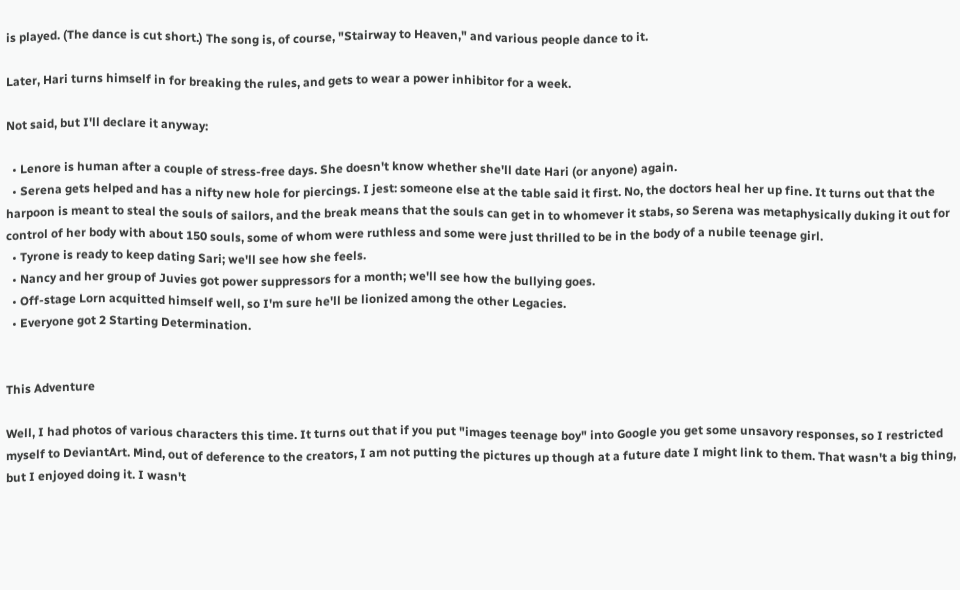is played. (The dance is cut short.) The song is, of course, "Stairway to Heaven," and various people dance to it.

Later, Hari turns himself in for breaking the rules, and gets to wear a power inhibitor for a week.

Not said, but I'll declare it anyway:

  • Lenore is human after a couple of stress-free days. She doesn't know whether she'll date Hari (or anyone) again.
  • Serena gets helped and has a nifty new hole for piercings. I jest: someone else at the table said it first. No, the doctors heal her up fine. It turns out that the harpoon is meant to steal the souls of sailors, and the break means that the souls can get in to whomever it stabs, so Serena was metaphysically duking it out for control of her body with about 150 souls, some of whom were ruthless and some were just thrilled to be in the body of a nubile teenage girl.
  • Tyrone is ready to keep dating Sari; we'll see how she feels.
  • Nancy and her group of Juvies got power suppressors for a month; we'll see how the bullying goes.
  • Off-stage Lorn acquitted himself well, so I'm sure he'll be lionized among the other Legacies.
  • Everyone got 2 Starting Determination.


This Adventure

Well, I had photos of various characters this time. It turns out that if you put "images teenage boy" into Google you get some unsavory responses, so I restricted myself to DeviantArt. Mind, out of deference to the creators, I am not putting the pictures up though at a future date I might link to them. That wasn't a big thing, but I enjoyed doing it. I wasn't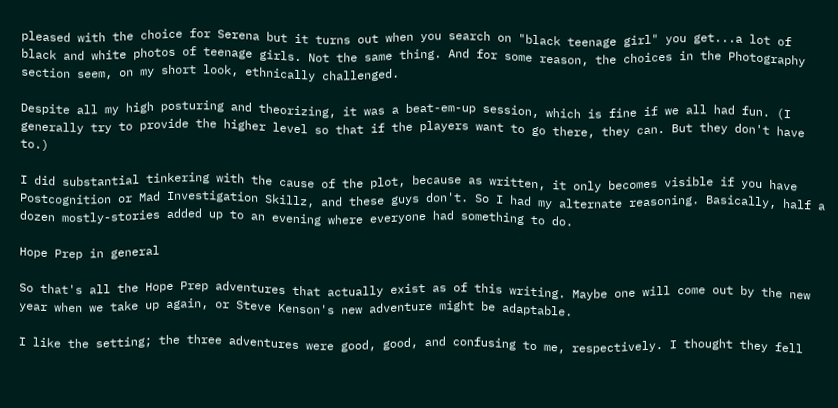pleased with the choice for Serena but it turns out when you search on "black teenage girl" you get...a lot of black and white photos of teenage girls. Not the same thing. And for some reason, the choices in the Photography section seem, on my short look, ethnically challenged.

Despite all my high posturing and theorizing, it was a beat-em-up session, which is fine if we all had fun. (I generally try to provide the higher level so that if the players want to go there, they can. But they don't have to.)

I did substantial tinkering with the cause of the plot, because as written, it only becomes visible if you have Postcognition or Mad Investigation Skillz, and these guys don't. So I had my alternate reasoning. Basically, half a dozen mostly-stories added up to an evening where everyone had something to do.

Hope Prep in general

So that's all the Hope Prep adventures that actually exist as of this writing. Maybe one will come out by the new year when we take up again, or Steve Kenson's new adventure might be adaptable.

I like the setting; the three adventures were good, good, and confusing to me, respectively. I thought they fell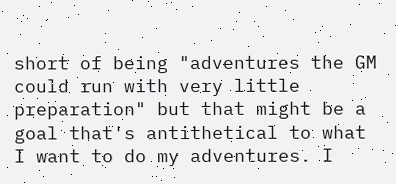short of being "adventures the GM could run with very little preparation" but that might be a goal that's antithetical to what I want to do my adventures. I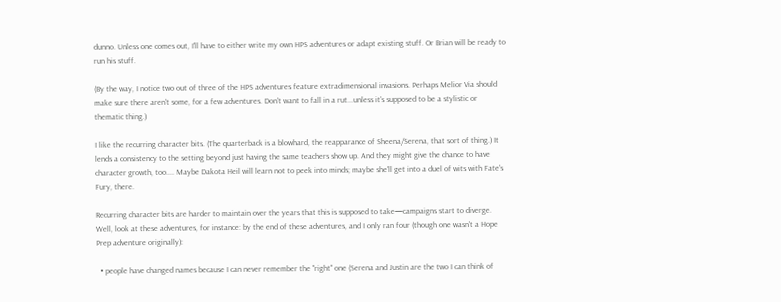dunno. Unless one comes out, I'll have to either write my own HPS adventures or adapt existing stuff. Or Brian will be ready to run his stuff.

(By the way, I notice two out of three of the HPS adventures feature extradimensional invasions. Perhaps Melior Via should make sure there aren't some, for a few adventures. Don't want to fall in a rut...unless it's supposed to be a stylistic or thematic thing.)

I like the recurring character bits. (The quarterback is a blowhard, the reapparance of Sheena/Serena, that sort of thing.) It lends a consistency to the setting beyond just having the same teachers show up. And they might give the chance to have character growth, too.... Maybe Dakota Heil will learn not to peek into minds; maybe she'll get into a duel of wits with Fate's Fury, there.

Recurring character bits are harder to maintain over the years that this is supposed to take—campaigns start to diverge. Well, look at these adventures, for instance: by the end of these adventures, and I only ran four (though one wasn't a Hope Prep adventure originally):

  • people have changed names because I can never remember the "right" one (Serena and Justin are the two I can think of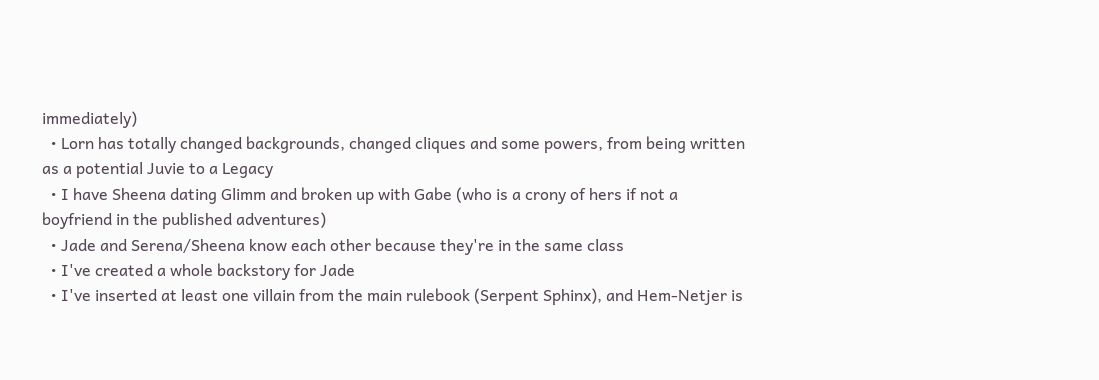immediately)
  • Lorn has totally changed backgrounds, changed cliques and some powers, from being written as a potential Juvie to a Legacy
  • I have Sheena dating Glimm and broken up with Gabe (who is a crony of hers if not a boyfriend in the published adventures)
  • Jade and Serena/Sheena know each other because they're in the same class
  • I've created a whole backstory for Jade
  • I've inserted at least one villain from the main rulebook (Serpent Sphinx), and Hem-Netjer is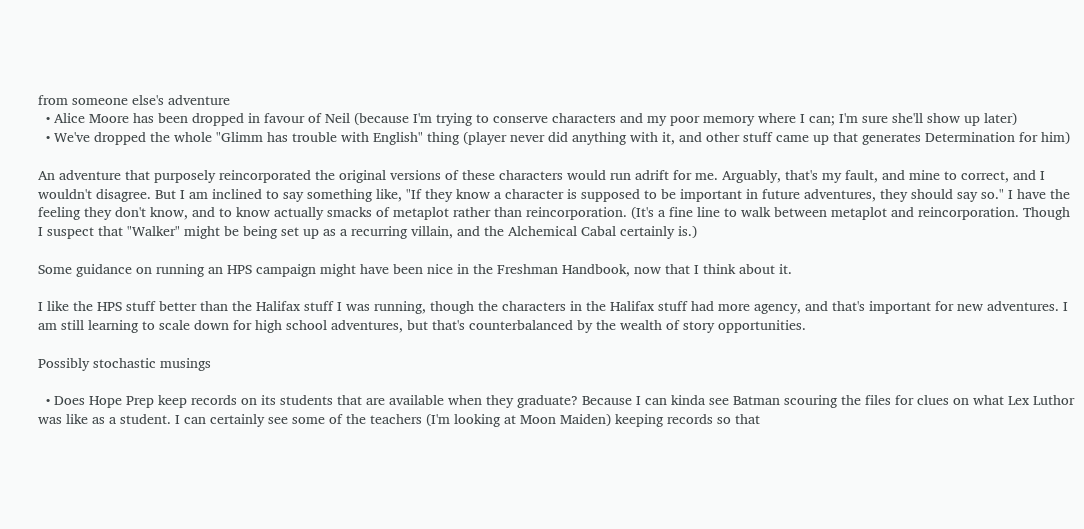from someone else's adventure
  • Alice Moore has been dropped in favour of Neil (because I'm trying to conserve characters and my poor memory where I can; I'm sure she'll show up later)
  • We've dropped the whole "Glimm has trouble with English" thing (player never did anything with it, and other stuff came up that generates Determination for him)

An adventure that purposely reincorporated the original versions of these characters would run adrift for me. Arguably, that's my fault, and mine to correct, and I wouldn't disagree. But I am inclined to say something like, "If they know a character is supposed to be important in future adventures, they should say so." I have the feeling they don't know, and to know actually smacks of metaplot rather than reincorporation. (It's a fine line to walk between metaplot and reincorporation. Though I suspect that "Walker" might be being set up as a recurring villain, and the Alchemical Cabal certainly is.)

Some guidance on running an HPS campaign might have been nice in the Freshman Handbook, now that I think about it.

I like the HPS stuff better than the Halifax stuff I was running, though the characters in the Halifax stuff had more agency, and that's important for new adventures. I am still learning to scale down for high school adventures, but that's counterbalanced by the wealth of story opportunities.

Possibly stochastic musings

  • Does Hope Prep keep records on its students that are available when they graduate? Because I can kinda see Batman scouring the files for clues on what Lex Luthor was like as a student. I can certainly see some of the teachers (I'm looking at Moon Maiden) keeping records so that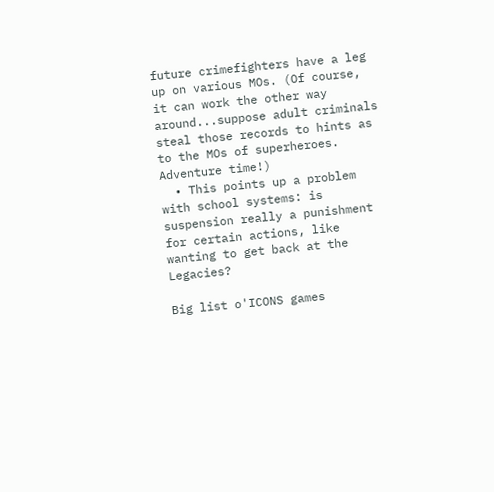future crimefighters have a leg up on various MOs. (Of course, it can work the other way around...suppose adult criminals steal those records to hints as to the MOs of superheroes. Adventure time!)
  • This points up a problem with school systems: is suspension really a punishment for certain actions, like wanting to get back at the Legacies?

Big list o'ICONS games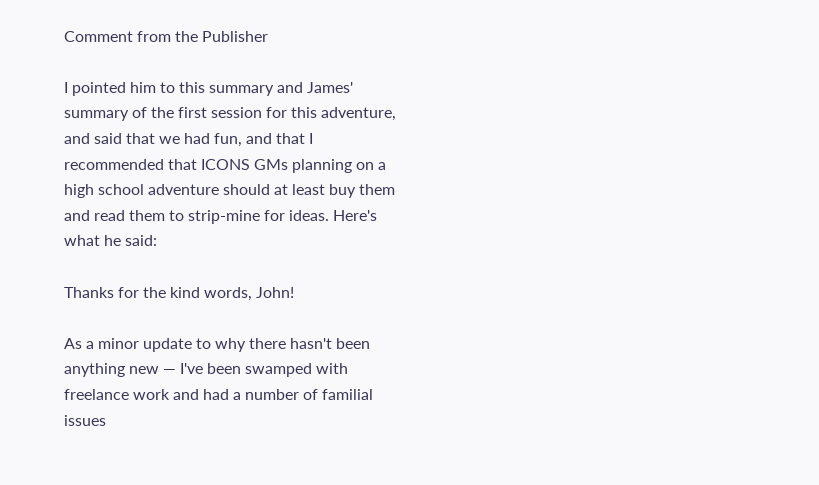Comment from the Publisher

I pointed him to this summary and James' summary of the first session for this adventure, and said that we had fun, and that I recommended that ICONS GMs planning on a high school adventure should at least buy them and read them to strip-mine for ideas. Here's what he said:

Thanks for the kind words, John!

As a minor update to why there hasn't been anything new — I've been swamped with freelance work and had a number of familial issues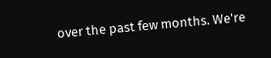over the past few months. We're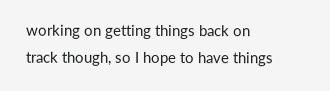working on getting things back on track though, so I hope to have things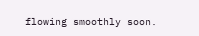flowing smoothly soon.